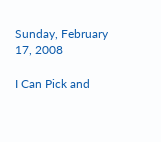Sunday, February 17, 2008

I Can Pick and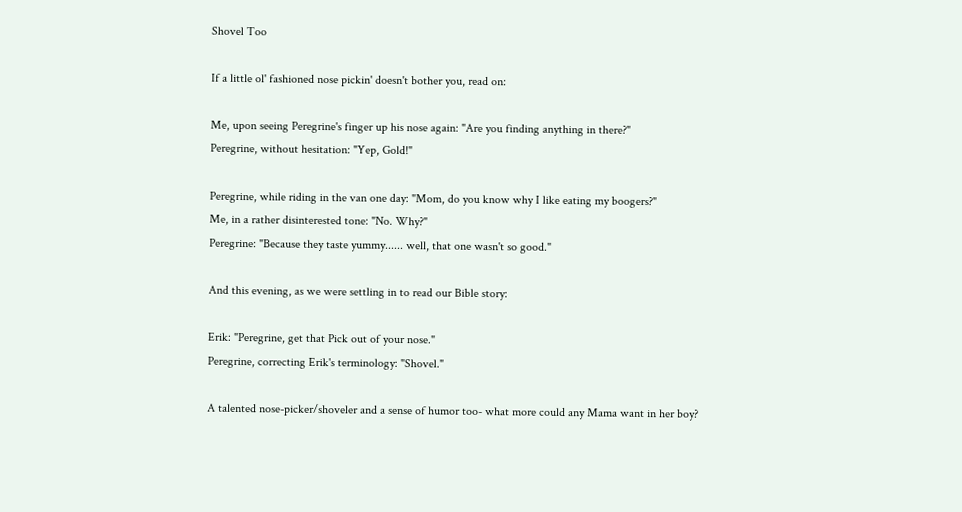Shovel Too

If a little ol' fashioned nose pickin' doesn't bother you, read on:

Me, upon seeing Peregrine's finger up his nose again: "Are you finding anything in there?"
Peregrine, without hesitation: "Yep, Gold!"

Peregrine, while riding in the van one day: "Mom, do you know why I like eating my boogers?"
Me, in a rather disinterested tone: "No. Why?"
Peregrine: "Because they taste yummy...... well, that one wasn't so good."

And this evening, as we were settling in to read our Bible story:

Erik: "Peregrine, get that Pick out of your nose."
Peregrine, correcting Erik's terminology: "Shovel."

A talented nose-picker/shoveler and a sense of humor too- what more could any Mama want in her boy?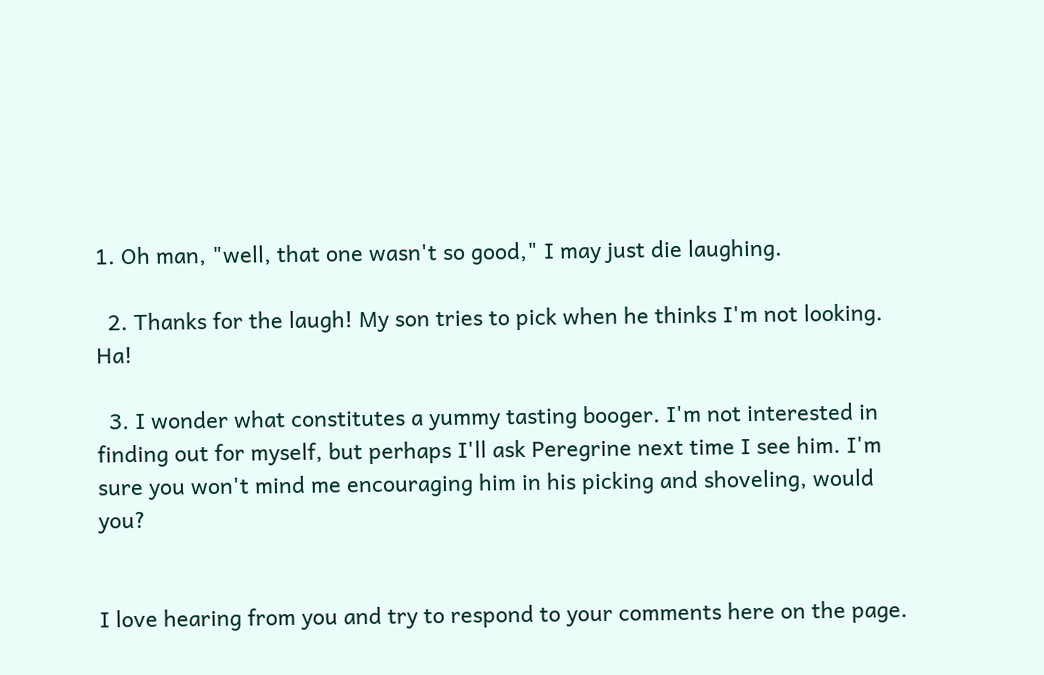1. Oh man, "well, that one wasn't so good," I may just die laughing.

  2. Thanks for the laugh! My son tries to pick when he thinks I'm not looking. Ha!

  3. I wonder what constitutes a yummy tasting booger. I'm not interested in finding out for myself, but perhaps I'll ask Peregrine next time I see him. I'm sure you won't mind me encouraging him in his picking and shoveling, would you?


I love hearing from you and try to respond to your comments here on the page.